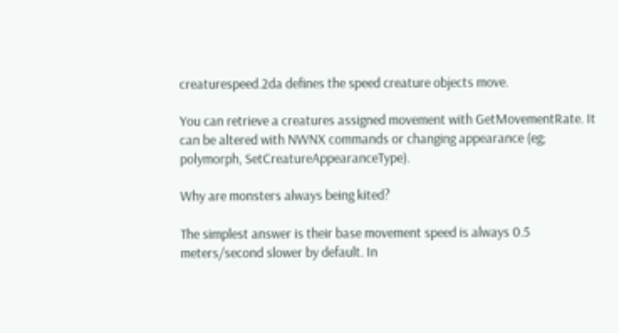creaturespeed.2da defines the speed creature objects move.

You can retrieve a creatures assigned movement with GetMovementRate. It can be altered with NWNX commands or changing appearance (eg; polymorph, SetCreatureAppearanceType).

Why are monsters always being kited?

The simplest answer is their base movement speed is always 0.5 meters/second slower by default. In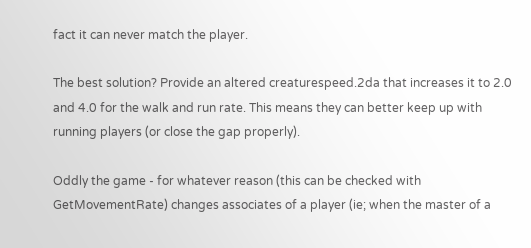fact it can never match the player.

The best solution? Provide an altered creaturespeed.2da that increases it to 2.0 and 4.0 for the walk and run rate. This means they can better keep up with running players (or close the gap properly).

Oddly the game - for whatever reason (this can be checked with GetMovementRate) changes associates of a player (ie; when the master of a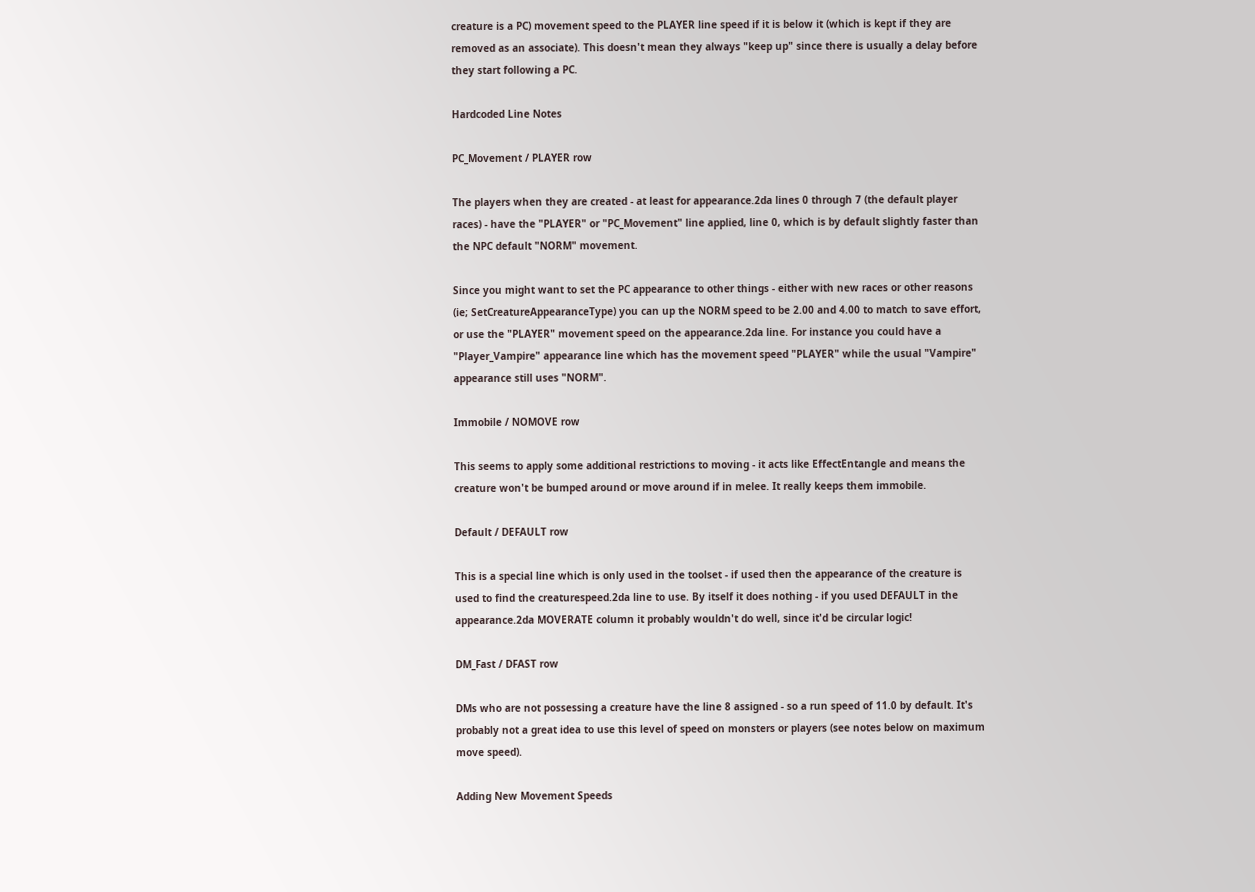creature is a PC) movement speed to the PLAYER line speed if it is below it (which is kept if they are removed as an associate). This doesn't mean they always "keep up" since there is usually a delay before they start following a PC.

Hardcoded Line Notes

PC_Movement / PLAYER row

The players when they are created - at least for appearance.2da lines 0 through 7 (the default player races) - have the "PLAYER" or "PC_Movement" line applied, line 0, which is by default slightly faster than the NPC default "NORM" movement.

Since you might want to set the PC appearance to other things - either with new races or other reasons (ie; SetCreatureAppearanceType) you can up the NORM speed to be 2.00 and 4.00 to match to save effort, or use the "PLAYER" movement speed on the appearance.2da line. For instance you could have a "Player_Vampire" appearance line which has the movement speed "PLAYER" while the usual "Vampire" appearance still uses "NORM".

Immobile / NOMOVE row

This seems to apply some additional restrictions to moving - it acts like EffectEntangle and means the creature won't be bumped around or move around if in melee. It really keeps them immobile.

Default / DEFAULT row

This is a special line which is only used in the toolset - if used then the appearance of the creature is used to find the creaturespeed.2da line to use. By itself it does nothing - if you used DEFAULT in the appearance.2da MOVERATE column it probably wouldn't do well, since it'd be circular logic!

DM_Fast / DFAST row

DMs who are not possessing a creature have the line 8 assigned - so a run speed of 11.0 by default. It's probably not a great idea to use this level of speed on monsters or players (see notes below on maximum move speed).

Adding New Movement Speeds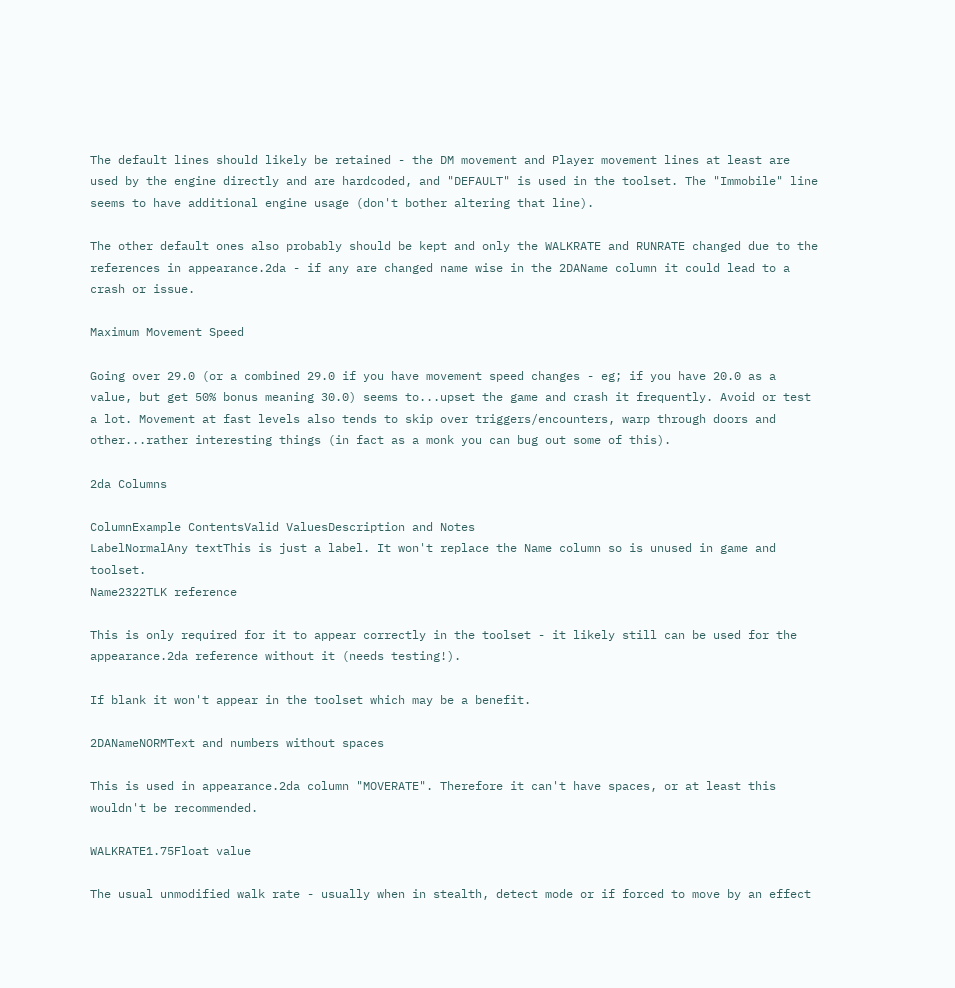The default lines should likely be retained - the DM movement and Player movement lines at least are used by the engine directly and are hardcoded, and "DEFAULT" is used in the toolset. The "Immobile" line seems to have additional engine usage (don't bother altering that line).

The other default ones also probably should be kept and only the WALKRATE and RUNRATE changed due to the references in appearance.2da - if any are changed name wise in the 2DAName column it could lead to a crash or issue.

Maximum Movement Speed

Going over 29.0 (or a combined 29.0 if you have movement speed changes - eg; if you have 20.0 as a value, but get 50% bonus meaning 30.0) seems to...upset the game and crash it frequently. Avoid or test a lot. Movement at fast levels also tends to skip over triggers/encounters, warp through doors and other...rather interesting things (in fact as a monk you can bug out some of this).

2da Columns

ColumnExample ContentsValid ValuesDescription and Notes
LabelNormalAny textThis is just a label. It won't replace the Name column so is unused in game and toolset.
Name2322TLK reference

This is only required for it to appear correctly in the toolset - it likely still can be used for the appearance.2da reference without it (needs testing!).

If blank it won't appear in the toolset which may be a benefit.

2DANameNORMText and numbers without spaces

This is used in appearance.2da column "MOVERATE". Therefore it can't have spaces, or at least this wouldn't be recommended.

WALKRATE1.75Float value

The usual unmodified walk rate - usually when in stealth, detect mode or if forced to move by an effect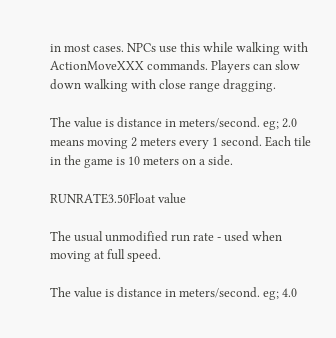in most cases. NPCs use this while walking with ActionMoveXXX commands. Players can slow down walking with close range dragging.

The value is distance in meters/second. eg; 2.0 means moving 2 meters every 1 second. Each tile in the game is 10 meters on a side.

RUNRATE3.50Float value

The usual unmodified run rate - used when moving at full speed.

The value is distance in meters/second. eg; 4.0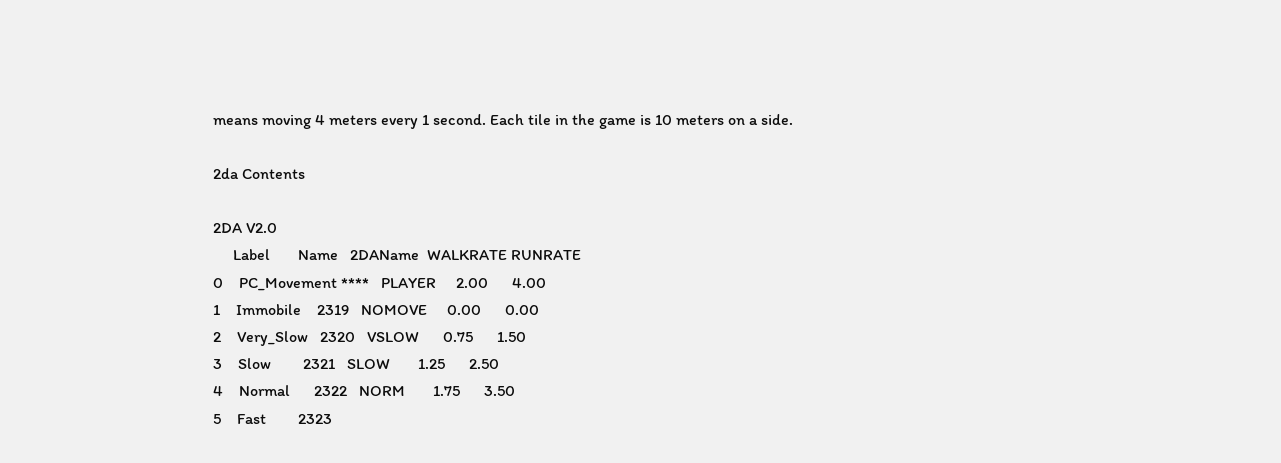means moving 4 meters every 1 second. Each tile in the game is 10 meters on a side.

2da Contents

2DA V2.0
     Label       Name   2DAName  WALKRATE RUNRATE
0    PC_Movement ****   PLAYER     2.00      4.00
1    Immobile    2319   NOMOVE     0.00      0.00
2    Very_Slow   2320   VSLOW      0.75      1.50
3    Slow        2321   SLOW       1.25      2.50
4    Normal      2322   NORM       1.75      3.50
5    Fast        2323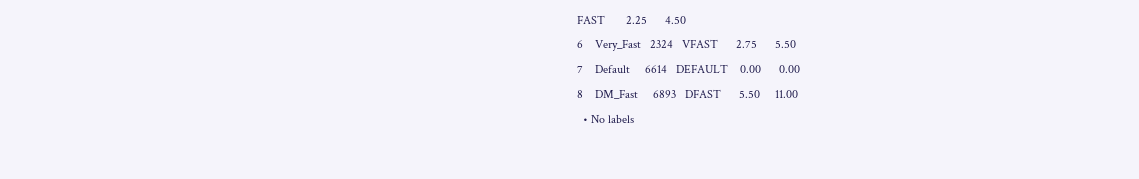FAST       2.25      4.50
6    Very_Fast   2324   VFAST      2.75      5.50
7    Default     6614   DEFAULT    0.00      0.00
8    DM_Fast     6893   DFAST      5.50     11.00
  • No labels